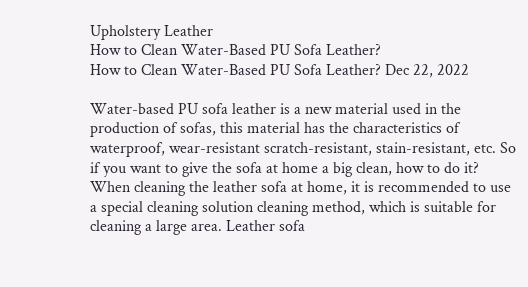Upholstery Leather
How to Clean Water-Based PU Sofa Leather?
How to Clean Water-Based PU Sofa Leather? Dec 22, 2022

Water-based PU sofa leather is a new material used in the production of sofas, this material has the characteristics of waterproof, wear-resistant scratch-resistant, stain-resistant, etc. So if you want to give the sofa at home a big clean, how to do it? When cleaning the leather sofa at home, it is recommended to use a special cleaning solution cleaning method, which is suitable for cleaning a large area. Leather sofa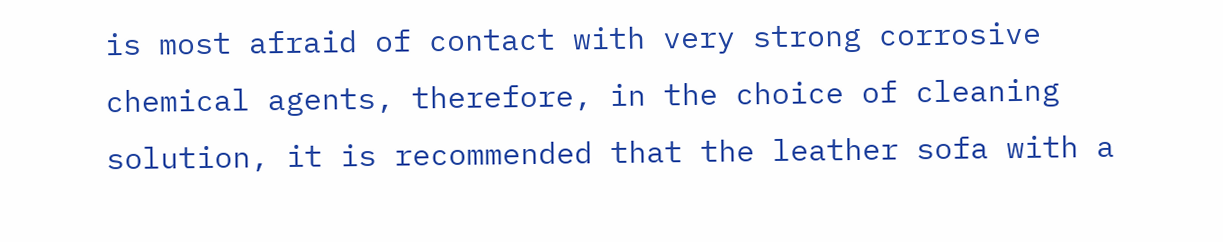is most afraid of contact with very strong corrosive chemical agents, therefore, in the choice of cleaning solution, it is recommended that the leather sofa with a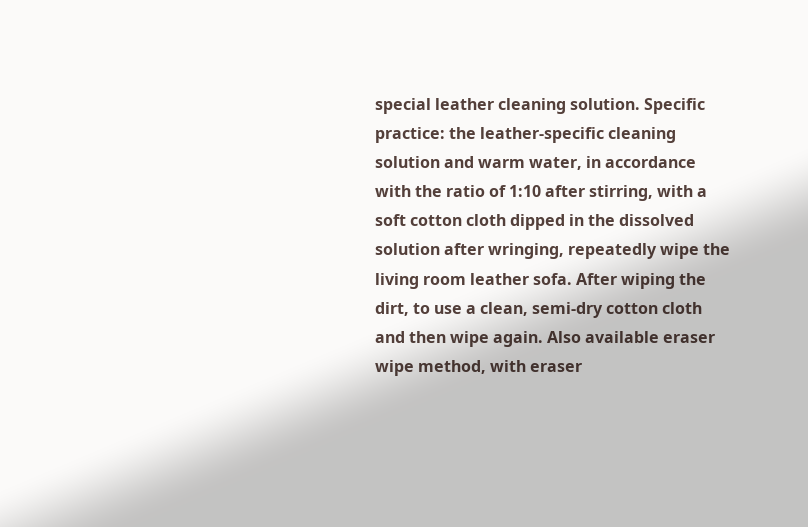special leather cleaning solution. Specific practice: the leather-specific cleaning solution and warm water, in accordance with the ratio of 1:10 after stirring, with a soft cotton cloth dipped in the dissolved solution after wringing, repeatedly wipe the living room leather sofa. After wiping the dirt, to use a clean, semi-dry cotton cloth and then wipe again. Also available eraser wipe method, with eraser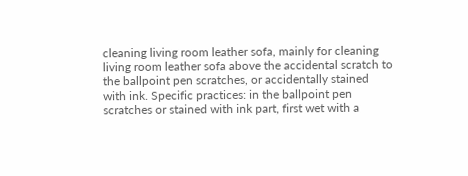cleaning living room leather sofa, mainly for cleaning living room leather sofa above the accidental scratch to the ballpoint pen scratches, or accidentally stained with ink. Specific practices: in the ballpoint pen scratches or stained with ink part, first wet with a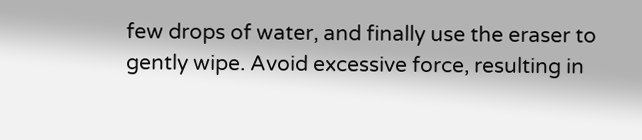few drops of water, and finally use the eraser to gently wipe. Avoid excessive force, resulting in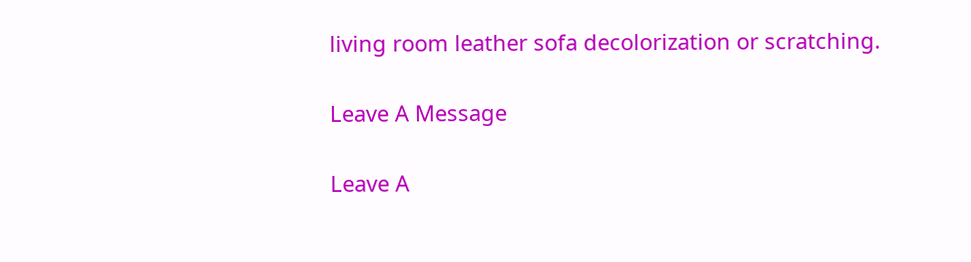living room leather sofa decolorization or scratching.

Leave A Message

Leave A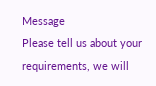Message
Please tell us about your requirements, we will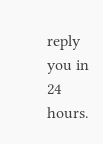reply you in 24 hours.